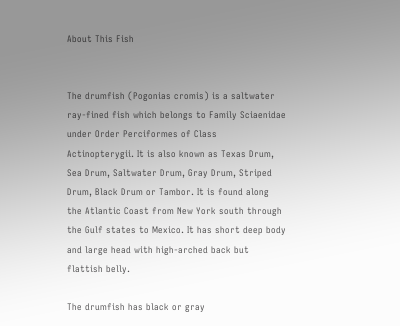About This Fish


The drumfish (Pogonias cromis) is a saltwater ray-fined fish which belongs to Family Sciaenidae under Order Perciformes of Class Actinopterygii. It is also known as Texas Drum, Sea Drum, Saltwater Drum, Gray Drum, Striped Drum, Black Drum or Tambor. It is found along the Atlantic Coast from New York south through the Gulf states to Mexico. It has short deep body and large head with high-arched back but flattish belly.

The drumfish has black or gray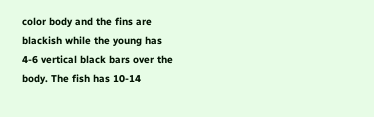color body and the fins are blackish while the young has 4-6 vertical black bars over the body. The fish has 10-14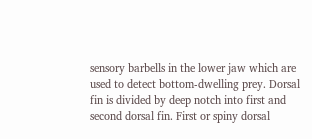sensory barbells in the lower jaw which are used to detect bottom-dwelling prey. Dorsal fin is divided by deep notch into first and second dorsal fin. First or spiny dorsal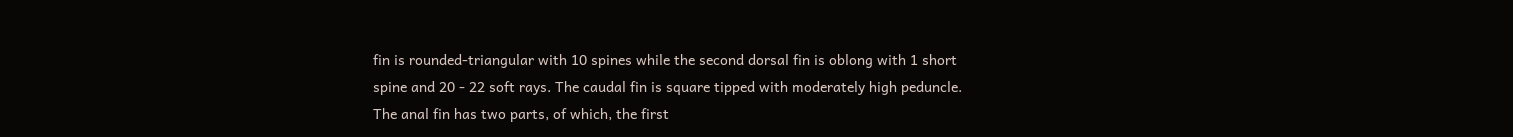fin is rounded-triangular with 10 spines while the second dorsal fin is oblong with 1 short spine and 20 - 22 soft rays. The caudal fin is square tipped with moderately high peduncle. The anal fin has two parts, of which, the first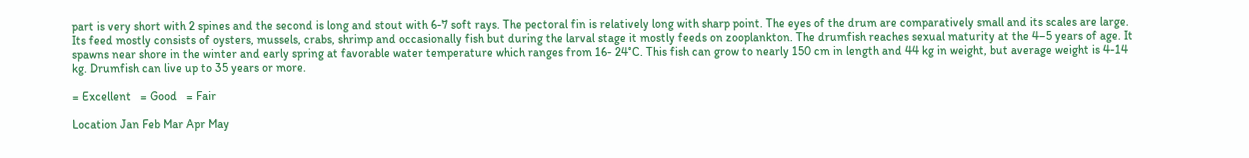part is very short with 2 spines and the second is long and stout with 6-7 soft rays. The pectoral fin is relatively long with sharp point. The eyes of the drum are comparatively small and its scales are large. Its feed mostly consists of oysters, mussels, crabs, shrimp and occasionally fish but during the larval stage it mostly feeds on zooplankton. The drumfish reaches sexual maturity at the 4–5 years of age. It spawns near shore in the winter and early spring at favorable water temperature which ranges from 16- 24°C. This fish can grow to nearly 150 cm in length and 44 kg in weight, but average weight is 4-14 kg. Drumfish can live up to 35 years or more.

= Excellent   = Good   = Fair

Location Jan Feb Mar Apr May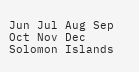Jun Jul Aug Sep Oct Nov Dec
Solomon Islands